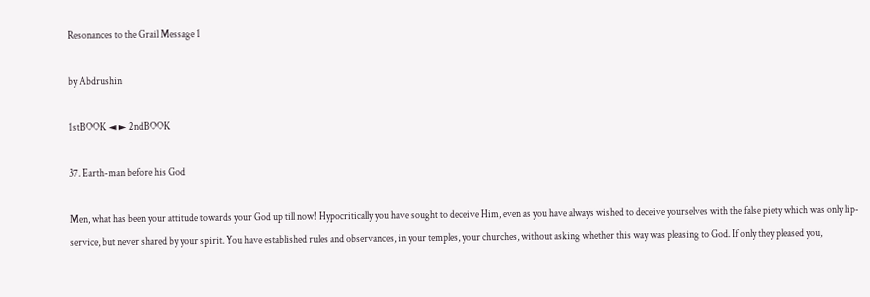Resonances to the Grail Message 1

by Abdrushin

1stBOOK ◄ ► 2ndBOOK

37. Earth-man before his God

Men, what has been your attitude towards your God up till now! Hypocritically you have sought to deceive Him, even as you have always wished to deceive yourselves with the false piety which was only lip-service, but never shared by your spirit. You have established rules and observances, in your temples, your churches, without asking whether this way was pleasing to God. If only they pleased you,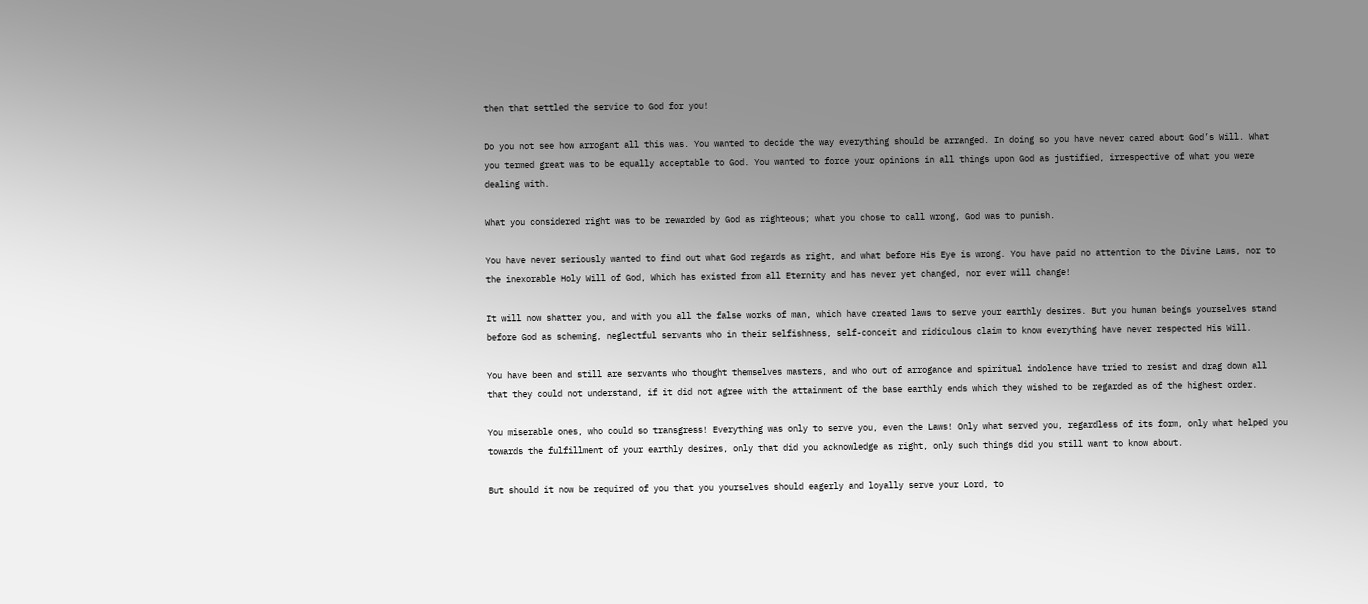then that settled the service to God for you!

Do you not see how arrogant all this was. You wanted to decide the way everything should be arranged. In doing so you have never cared about God’s Will. What you termed great was to be equally acceptable to God. You wanted to force your opinions in all things upon God as justified, irrespective of what you were dealing with.

What you considered right was to be rewarded by God as righteous; what you chose to call wrong, God was to punish.

You have never seriously wanted to find out what God regards as right, and what before His Eye is wrong. You have paid no attention to the Divine Laws, nor to the inexorable Holy Will of God, Which has existed from all Eternity and has never yet changed, nor ever will change!

It will now shatter you, and with you all the false works of man, which have created laws to serve your earthly desires. But you human beings yourselves stand before God as scheming, neglectful servants who in their selfishness, self-conceit and ridiculous claim to know everything have never respected His Will.

You have been and still are servants who thought themselves masters, and who out of arrogance and spiritual indolence have tried to resist and drag down all that they could not understand, if it did not agree with the attainment of the base earthly ends which they wished to be regarded as of the highest order.

You miserable ones, who could so transgress! Everything was only to serve you, even the Laws! Only what served you, regardless of its form, only what helped you towards the fulfillment of your earthly desires, only that did you acknowledge as right, only such things did you still want to know about.

But should it now be required of you that you yourselves should eagerly and loyally serve your Lord, to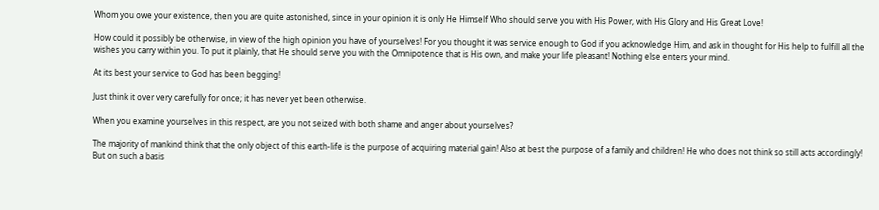Whom you owe your existence, then you are quite astonished, since in your opinion it is only He Himself Who should serve you with His Power, with His Glory and His Great Love!

How could it possibly be otherwise, in view of the high opinion you have of yourselves! For you thought it was service enough to God if you acknowledge Him, and ask in thought for His help to fulfill all the wishes you carry within you. To put it plainly, that He should serve you with the Omnipotence that is His own, and make your life pleasant! Nothing else enters your mind.

At its best your service to God has been begging!

Just think it over very carefully for once; it has never yet been otherwise.

When you examine yourselves in this respect, are you not seized with both shame and anger about yourselves?

The majority of mankind think that the only object of this earth-life is the purpose of acquiring material gain! Also at best the purpose of a family and children! He who does not think so still acts accordingly! But on such a basis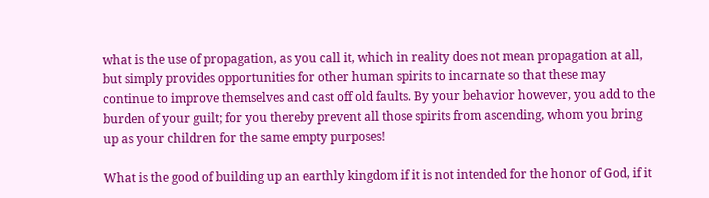what is the use of propagation, as you call it, which in reality does not mean propagation at all, but simply provides opportunities for other human spirits to incarnate so that these may continue to improve themselves and cast off old faults. By your behavior however, you add to the burden of your guilt; for you thereby prevent all those spirits from ascending, whom you bring up as your children for the same empty purposes!

What is the good of building up an earthly kingdom if it is not intended for the honor of God, if it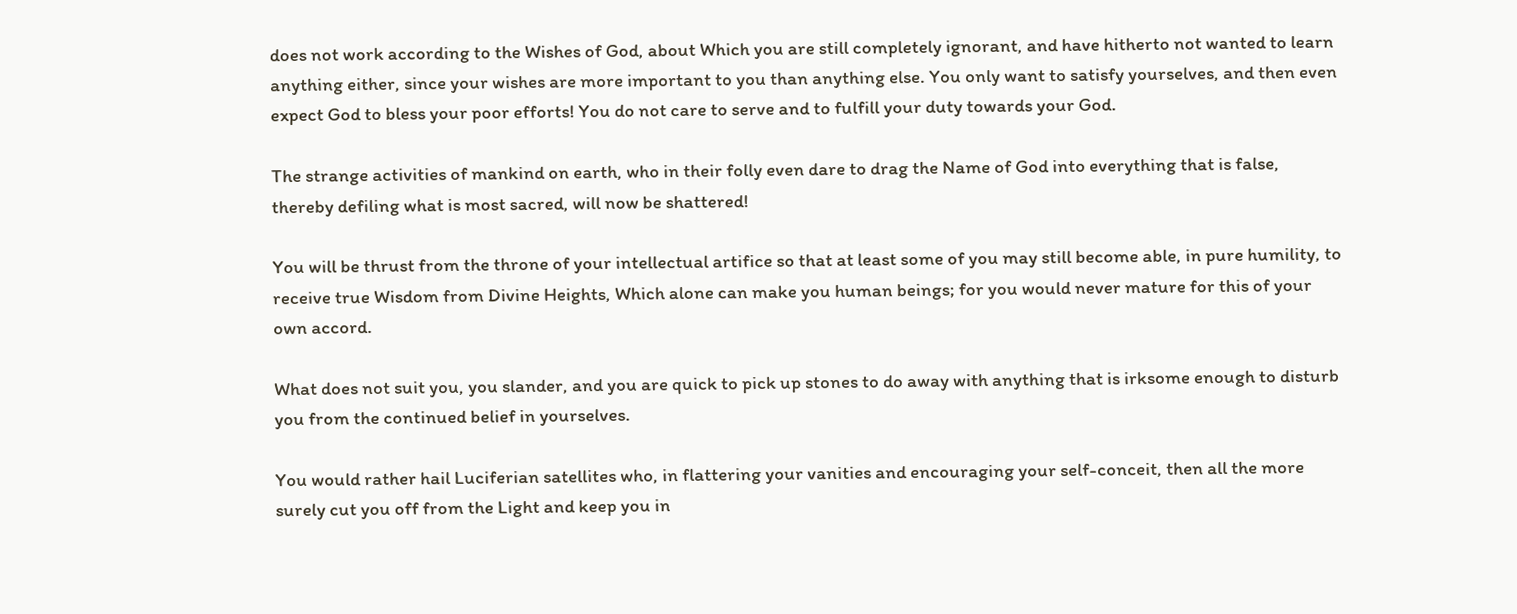does not work according to the Wishes of God, about Which you are still completely ignorant, and have hitherto not wanted to learn anything either, since your wishes are more important to you than anything else. You only want to satisfy yourselves, and then even expect God to bless your poor efforts! You do not care to serve and to fulfill your duty towards your God.

The strange activities of mankind on earth, who in their folly even dare to drag the Name of God into everything that is false, thereby defiling what is most sacred, will now be shattered!

You will be thrust from the throne of your intellectual artifice so that at least some of you may still become able, in pure humility, to receive true Wisdom from Divine Heights, Which alone can make you human beings; for you would never mature for this of your own accord.

What does not suit you, you slander, and you are quick to pick up stones to do away with anything that is irksome enough to disturb you from the continued belief in yourselves.

You would rather hail Luciferian satellites who, in flattering your vanities and encouraging your self-conceit, then all the more surely cut you off from the Light and keep you in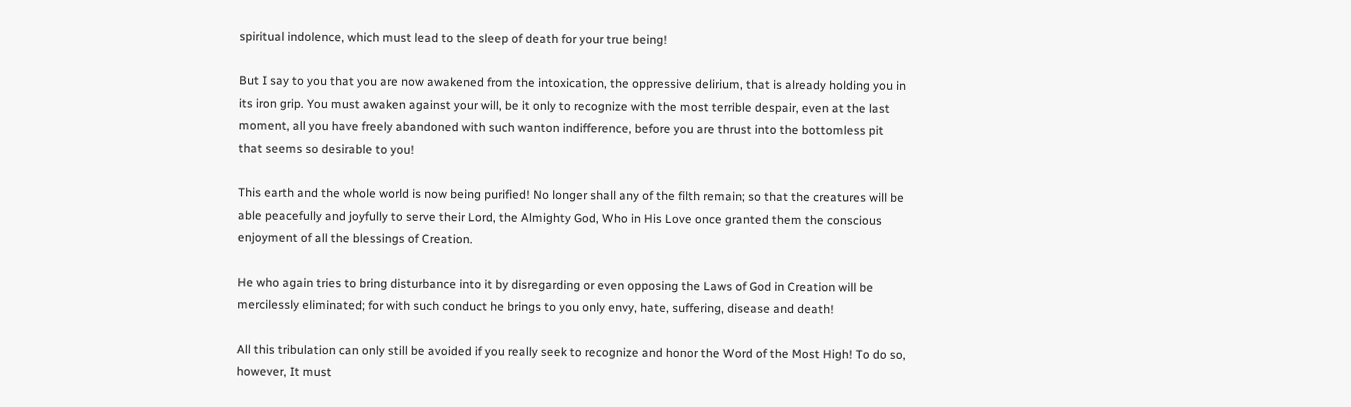spiritual indolence, which must lead to the sleep of death for your true being!

But I say to you that you are now awakened from the intoxication, the oppressive delirium, that is already holding you in its iron grip. You must awaken against your will, be it only to recognize with the most terrible despair, even at the last moment, all you have freely abandoned with such wanton indifference, before you are thrust into the bottomless pit that seems so desirable to you!

This earth and the whole world is now being purified! No longer shall any of the filth remain; so that the creatures will be able peacefully and joyfully to serve their Lord, the Almighty God, Who in His Love once granted them the conscious enjoyment of all the blessings of Creation.

He who again tries to bring disturbance into it by disregarding or even opposing the Laws of God in Creation will be mercilessly eliminated; for with such conduct he brings to you only envy, hate, suffering, disease and death!

All this tribulation can only still be avoided if you really seek to recognize and honor the Word of the Most High! To do so, however, It must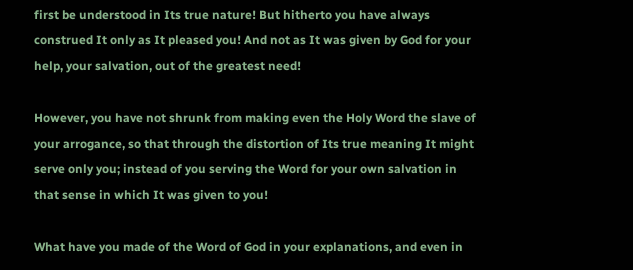first be understood in Its true nature! But hitherto you have always construed It only as It pleased you! And not as It was given by God for your help, your salvation, out of the greatest need!

However, you have not shrunk from making even the Holy Word the slave of your arrogance, so that through the distortion of Its true meaning It might serve only you; instead of you serving the Word for your own salvation in that sense in which It was given to you!

What have you made of the Word of God in your explanations, and even in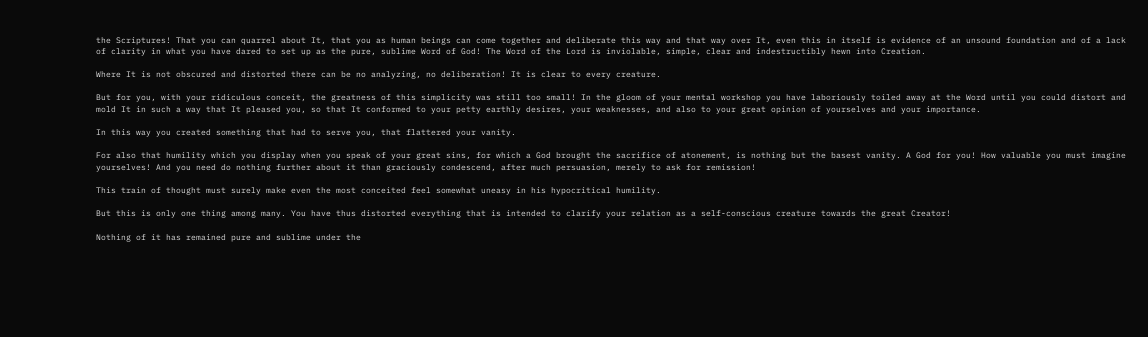the Scriptures! That you can quarrel about It, that you as human beings can come together and deliberate this way and that way over It, even this in itself is evidence of an unsound foundation and of a lack of clarity in what you have dared to set up as the pure, sublime Word of God! The Word of the Lord is inviolable, simple, clear and indestructibly hewn into Creation.

Where It is not obscured and distorted there can be no analyzing, no deliberation! It is clear to every creature.

But for you, with your ridiculous conceit, the greatness of this simplicity was still too small! In the gloom of your mental workshop you have laboriously toiled away at the Word until you could distort and mold It in such a way that It pleased you, so that It conformed to your petty earthly desires, your weaknesses, and also to your great opinion of yourselves and your importance.

In this way you created something that had to serve you, that flattered your vanity.

For also that humility which you display when you speak of your great sins, for which a God brought the sacrifice of atonement, is nothing but the basest vanity. A God for you! How valuable you must imagine yourselves! And you need do nothing further about it than graciously condescend, after much persuasion, merely to ask for remission!

This train of thought must surely make even the most conceited feel somewhat uneasy in his hypocritical humility.

But this is only one thing among many. You have thus distorted everything that is intended to clarify your relation as a self-conscious creature towards the great Creator!

Nothing of it has remained pure and sublime under the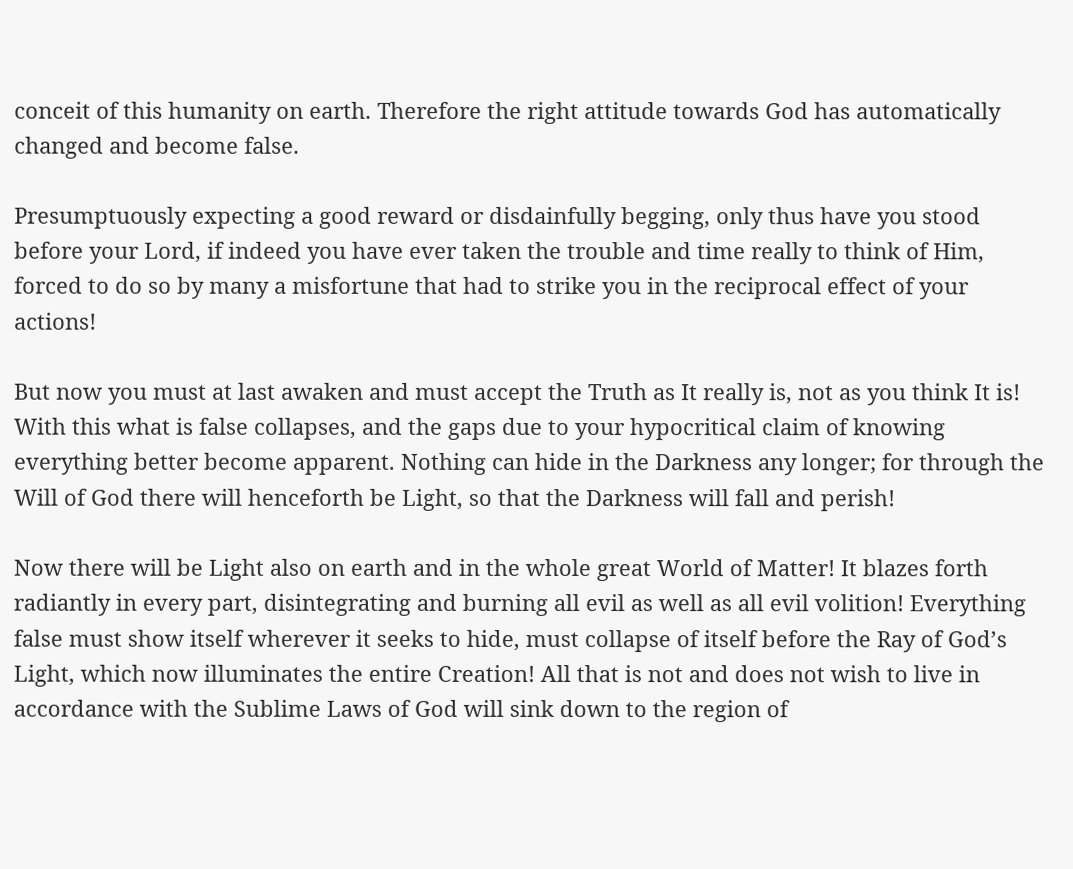conceit of this humanity on earth. Therefore the right attitude towards God has automatically changed and become false.

Presumptuously expecting a good reward or disdainfully begging, only thus have you stood before your Lord, if indeed you have ever taken the trouble and time really to think of Him, forced to do so by many a misfortune that had to strike you in the reciprocal effect of your actions!

But now you must at last awaken and must accept the Truth as It really is, not as you think It is! With this what is false collapses, and the gaps due to your hypocritical claim of knowing everything better become apparent. Nothing can hide in the Darkness any longer; for through the Will of God there will henceforth be Light, so that the Darkness will fall and perish!

Now there will be Light also on earth and in the whole great World of Matter! It blazes forth radiantly in every part, disintegrating and burning all evil as well as all evil volition! Everything false must show itself wherever it seeks to hide, must collapse of itself before the Ray of God’s Light, which now illuminates the entire Creation! All that is not and does not wish to live in accordance with the Sublime Laws of God will sink down to the region of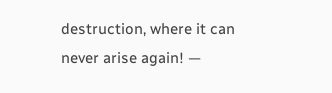destruction, where it can never arise again! —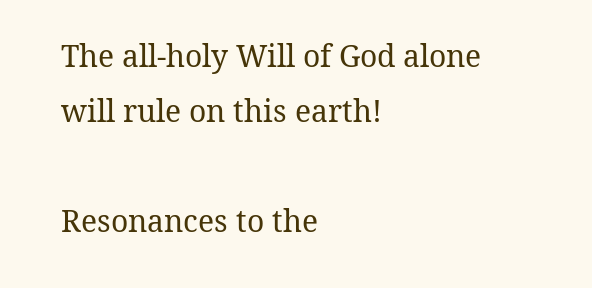The all-holy Will of God alone will rule on this earth!

Resonances to the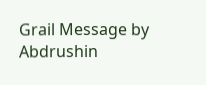Grail Message by Abdrushin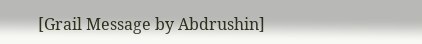[Grail Message by Abdrushin]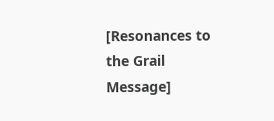[Resonances to the Grail Message]